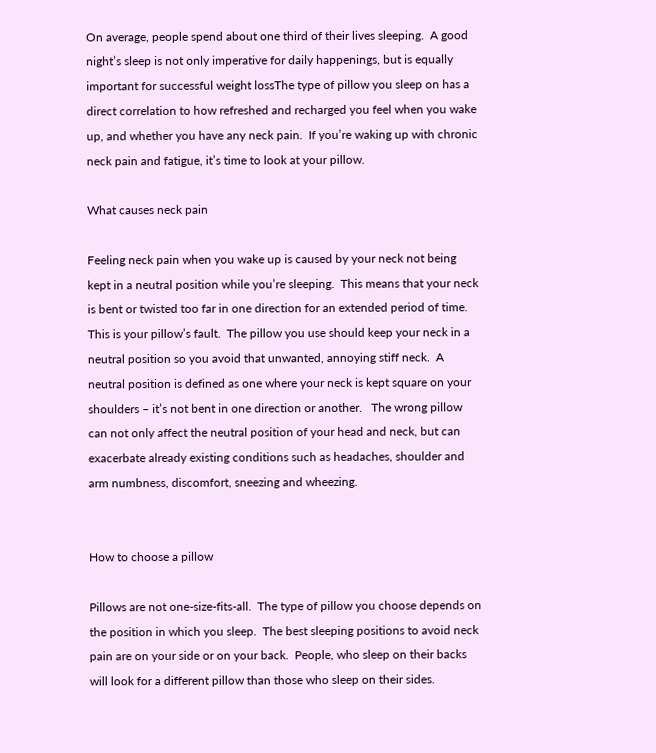On average, people spend about one third of their lives sleeping.  A good night’s sleep is not only imperative for daily happenings, but is equally important for successful weight lossThe type of pillow you sleep on has a direct correlation to how refreshed and recharged you feel when you wake up, and whether you have any neck pain.  If you’re waking up with chronic neck pain and fatigue, it’s time to look at your pillow.

What causes neck pain

Feeling neck pain when you wake up is caused by your neck not being kept in a neutral position while you’re sleeping.  This means that your neck is bent or twisted too far in one direction for an extended period of time.  This is your pillow’s fault.  The pillow you use should keep your neck in a neutral position so you avoid that unwanted, annoying stiff neck.  A neutral position is defined as one where your neck is kept square on your shoulders – it’s not bent in one direction or another.   The wrong pillow can not only affect the neutral position of your head and neck, but can exacerbate already existing conditions such as headaches, shoulder and arm numbness, discomfort, sneezing and wheezing.


How to choose a pillow

Pillows are not one-size-fits-all.  The type of pillow you choose depends on the position in which you sleep.  The best sleeping positions to avoid neck pain are on your side or on your back.  People, who sleep on their backs will look for a different pillow than those who sleep on their sides.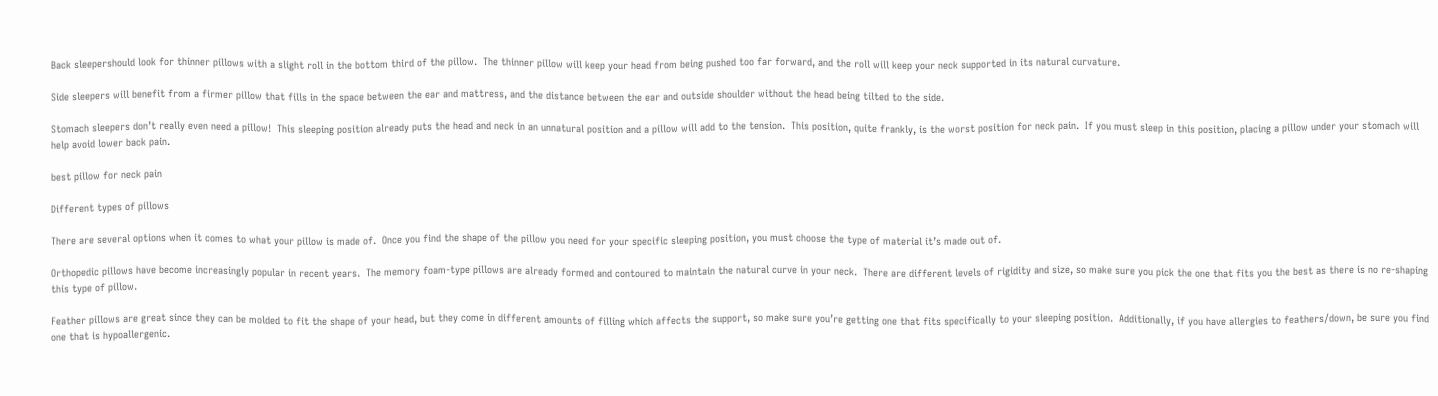Back sleepershould look for thinner pillows with a slight roll in the bottom third of the pillow.  The thinner pillow will keep your head from being pushed too far forward, and the roll will keep your neck supported in its natural curvature.

Side sleepers will benefit from a firmer pillow that fills in the space between the ear and mattress, and the distance between the ear and outside shoulder without the head being tilted to the side.

Stomach sleepers don’t really even need a pillow!  This sleeping position already puts the head and neck in an unnatural position and a pillow will add to the tension.  This position, quite frankly, is the worst position for neck pain.  If you must sleep in this position, placing a pillow under your stomach will help avoid lower back pain.

best pillow for neck pain

Different types of pillows

There are several options when it comes to what your pillow is made of.  Once you find the shape of the pillow you need for your specific sleeping position, you must choose the type of material it’s made out of.

Orthopedic pillows have become increasingly popular in recent years.  The memory foam-type pillows are already formed and contoured to maintain the natural curve in your neck.  There are different levels of rigidity and size, so make sure you pick the one that fits you the best as there is no re-shaping this type of pillow.

Feather pillows are great since they can be molded to fit the shape of your head, but they come in different amounts of filling which affects the support, so make sure you’re getting one that fits specifically to your sleeping position.  Additionally, if you have allergies to feathers/down, be sure you find one that is hypoallergenic.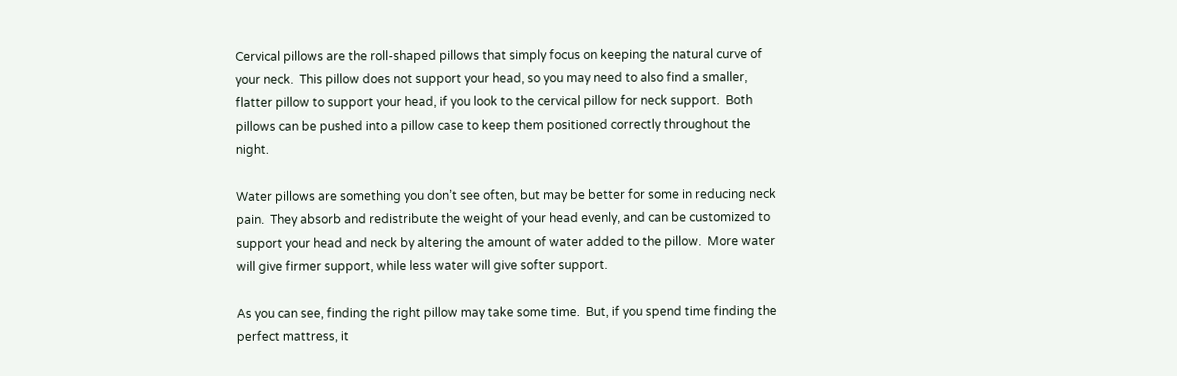Cervical pillows are the roll-shaped pillows that simply focus on keeping the natural curve of your neck.  This pillow does not support your head, so you may need to also find a smaller, flatter pillow to support your head, if you look to the cervical pillow for neck support.  Both pillows can be pushed into a pillow case to keep them positioned correctly throughout the night.

Water pillows are something you don’t see often, but may be better for some in reducing neck pain.  They absorb and redistribute the weight of your head evenly, and can be customized to support your head and neck by altering the amount of water added to the pillow.  More water will give firmer support, while less water will give softer support.

As you can see, finding the right pillow may take some time.  But, if you spend time finding the perfect mattress, it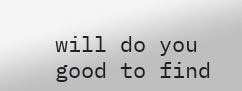will do you good to find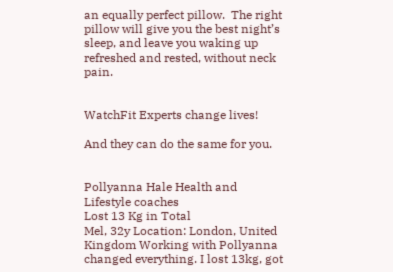an equally perfect pillow.  The right pillow will give you the best night’s sleep, and leave you waking up refreshed and rested, without neck pain.


WatchFit Experts change lives!

And they can do the same for you.


Pollyanna Hale Health and Lifestyle coaches
Lost 13 Kg in Total
Mel, 32y Location: London, United Kingdom Working with Pollyanna changed everything. I lost 13kg, got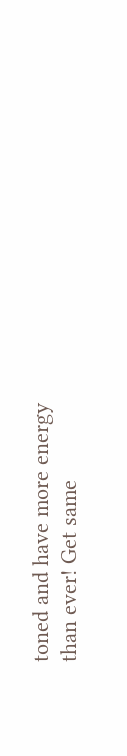toned and have more energy than ever! Get same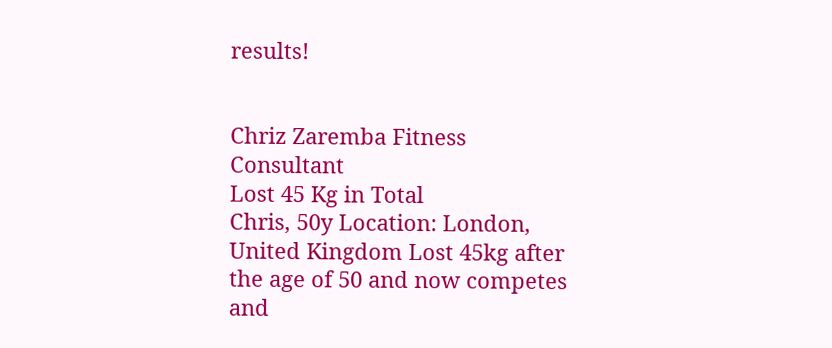results!


Chriz Zaremba Fitness Consultant
Lost 45 Kg in Total
Chris, 50y Location: London, United Kingdom Lost 45kg after the age of 50 and now competes and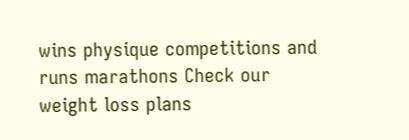wins physique competitions and runs marathons Check our weight loss plans